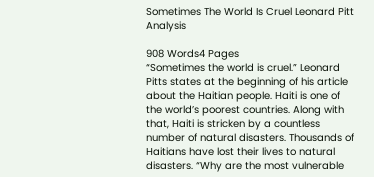Sometimes The World Is Cruel Leonard Pitt Analysis

908 Words4 Pages
“Sometimes the world is cruel.” Leonard Pitts states at the beginning of his article about the Haitian people. Haiti is one of the world’s poorest countries. Along with that, Haiti is stricken by a countless number of natural disasters. Thousands of Haitians have lost their lives to natural disasters. “Why are the most vulnerable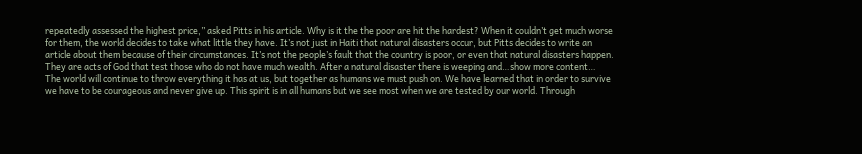repeatedly assessed the highest price,” asked Pitts in his article. Why is it the the poor are hit the hardest? When it couldn’t get much worse for them, the world decides to take what little they have. It’s not just in Haiti that natural disasters occur, but Pitts decides to write an article about them because of their circumstances. It’s not the people’s fault that the country is poor, or even that natural disasters happen. They are acts of God that test those who do not have much wealth. After a natural disaster there is weeping and…show more content…
The world will continue to throw everything it has at us, but together as humans we must push on. We have learned that in order to survive we have to be courageous and never give up. This spirit is in all humans but we see most when we are tested by our world. Through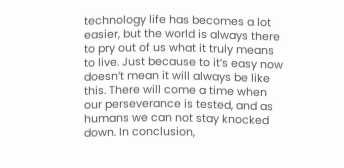technology life has becomes a lot easier, but the world is always there to pry out of us what it truly means to live. Just because to it’s easy now doesn’t mean it will always be like this. There will come a time when our perseverance is tested, and as humans we can not stay knocked down. In conclusion,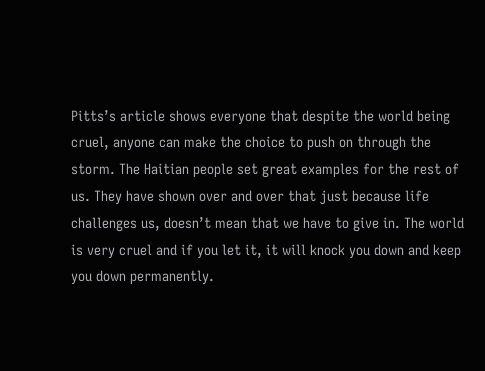Pitts’s article shows everyone that despite the world being cruel, anyone can make the choice to push on through the storm. The Haitian people set great examples for the rest of us. They have shown over and over that just because life challenges us, doesn’t mean that we have to give in. The world is very cruel and if you let it, it will knock you down and keep you down permanently.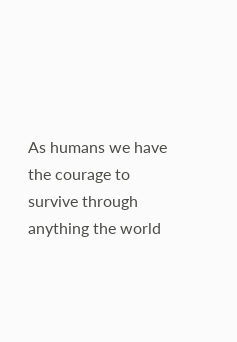As humans we have the courage to survive through anything the world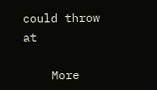could throw at

    More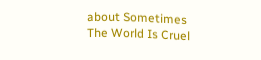about Sometimes The World Is Cruel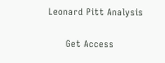Leonard Pitt Analysis

      Get Access